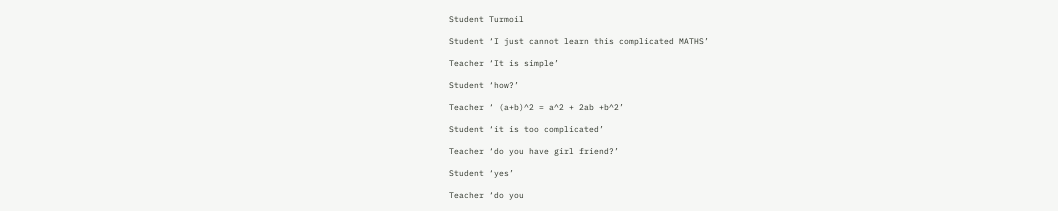Student Turmoil

Student ‘I just cannot learn this complicated MATHS’

Teacher ‘It is simple’

Student ‘how?’

Teacher ‘ (a+b)^2 = a^2 + 2ab +b^2’

Student ‘it is too complicated’

Teacher ‘do you have girl friend?’

Student ‘yes’

Teacher ‘do you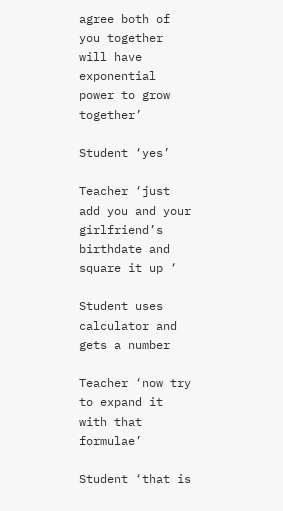agree both of you together will have exponential power to grow together’

Student ‘yes’

Teacher ‘just add you and your girlfriend’s birthdate and square it up ‘

Student uses calculator and gets a number

Teacher ‘now try to expand it with that formulae’

Student ‘that is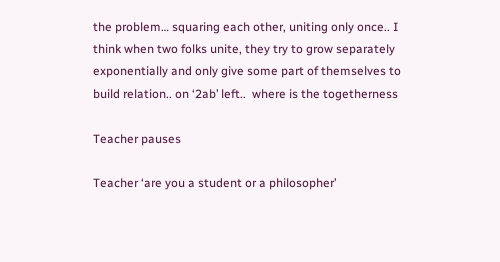the problem… squaring each other, uniting only once.. I think when two folks unite, they try to grow separately exponentially and only give some part of themselves to build relation.. on ‘2ab’ left..  where is the togetherness

Teacher pauses

Teacher ‘are you a student or a philosopher’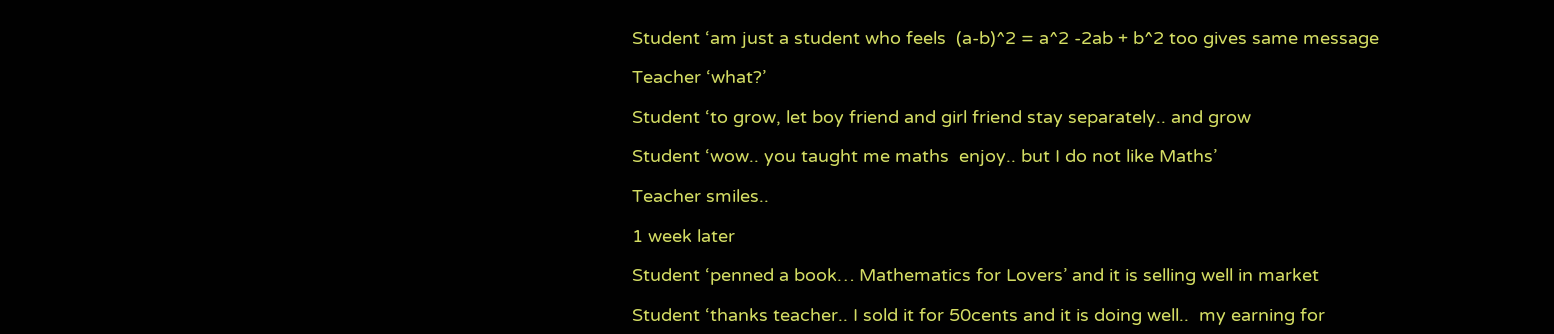Student ‘am just a student who feels  (a-b)^2 = a^2 -2ab + b^2 too gives same message

Teacher ‘what?’

Student ‘to grow, let boy friend and girl friend stay separately.. and grow

Student ‘wow.. you taught me maths  enjoy.. but I do not like Maths’

Teacher smiles..

1 week later

Student ‘penned a book… Mathematics for Lovers’ and it is selling well in market

Student ‘thanks teacher.. I sold it for 50cents and it is doing well..  my earning for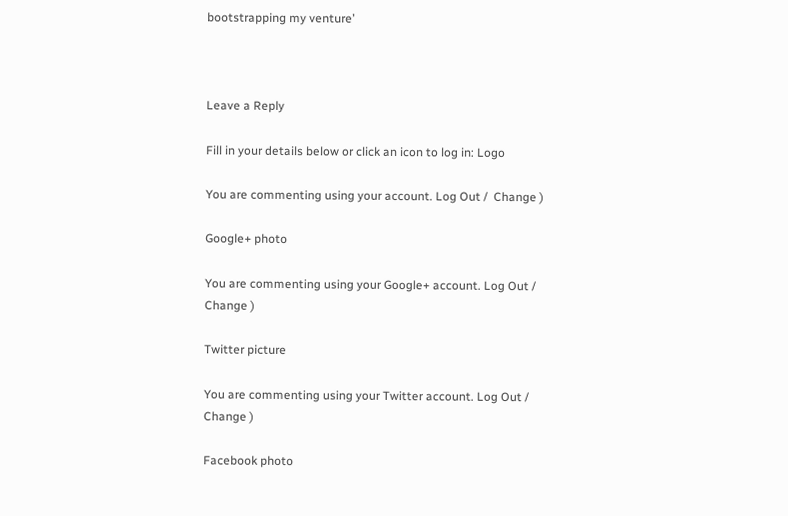bootstrapping my venture’



Leave a Reply

Fill in your details below or click an icon to log in: Logo

You are commenting using your account. Log Out /  Change )

Google+ photo

You are commenting using your Google+ account. Log Out /  Change )

Twitter picture

You are commenting using your Twitter account. Log Out /  Change )

Facebook photo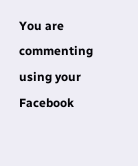You are commenting using your Facebook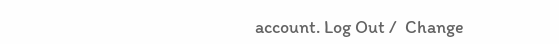account. Log Out /  Change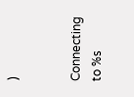)


Connecting to %s